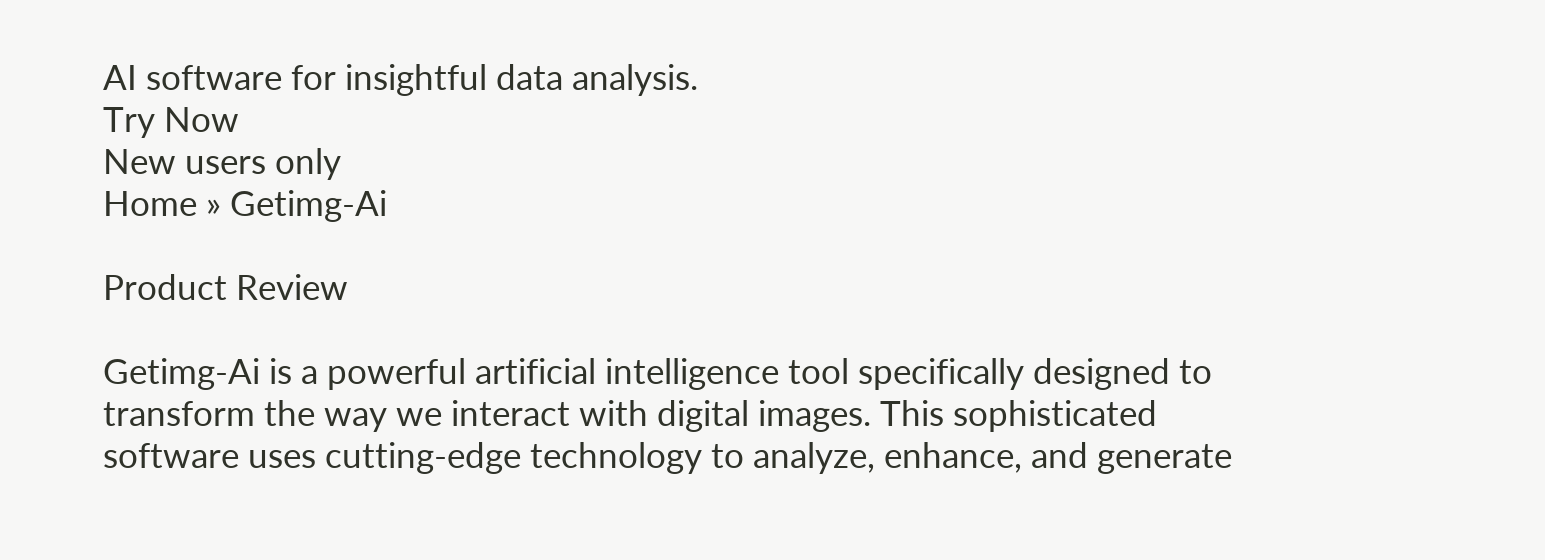AI software for insightful data analysis.
Try Now
New users only
Home » Getimg-Ai

Product Review

Getimg-Ai is a powerful artificial intelligence tool specifically designed to transform the way we interact with digital images. This sophisticated software uses cutting-edge technology to analyze, enhance, and generate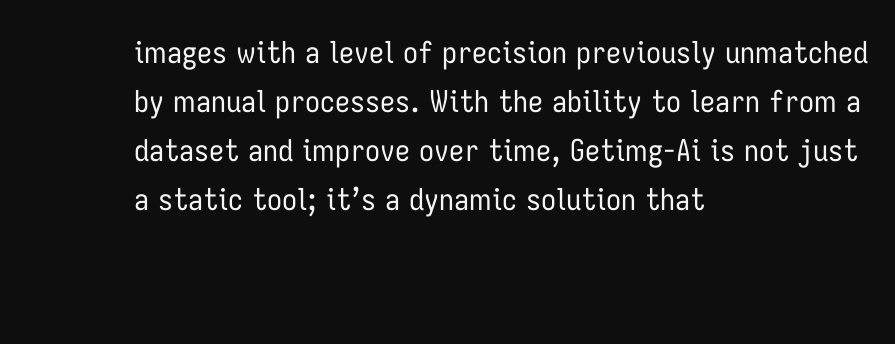images with a level of precision previously unmatched by manual processes. With the ability to learn from a dataset and improve over time, Getimg-Ai is not just a static tool; it’s a dynamic solution that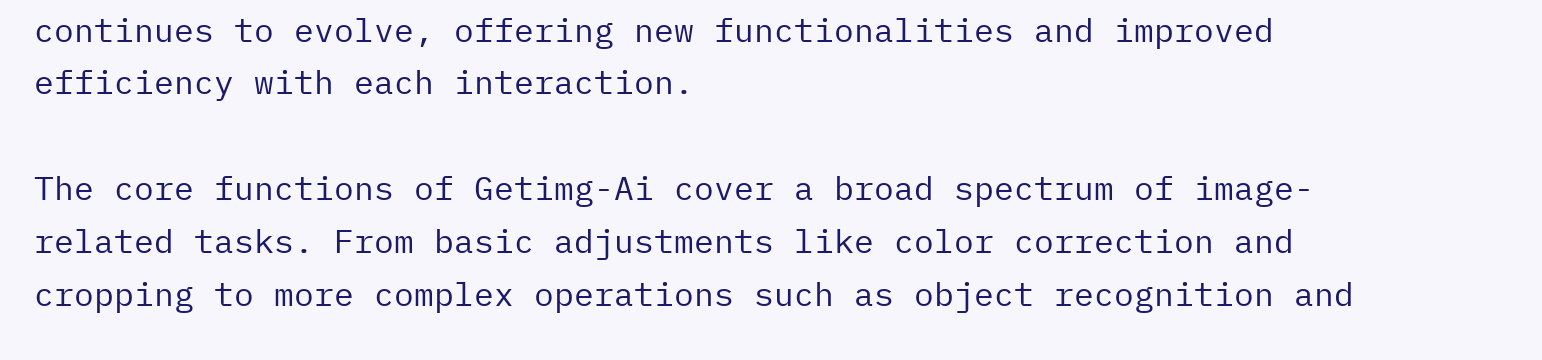continues to evolve, offering new functionalities and improved efficiency with each interaction.

The core functions of Getimg-Ai cover a broad spectrum of image-related tasks. From basic adjustments like color correction and cropping to more complex operations such as object recognition and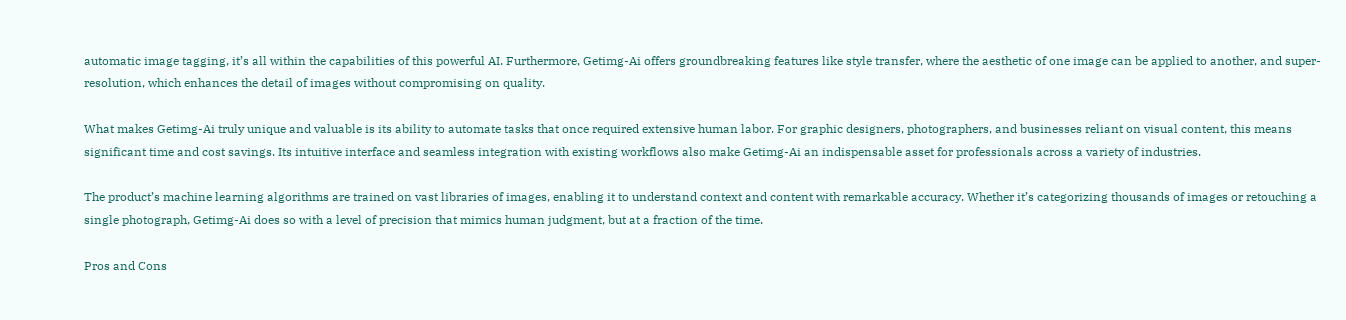automatic image tagging, it’s all within the capabilities of this powerful AI. Furthermore, Getimg-Ai offers groundbreaking features like style transfer, where the aesthetic of one image can be applied to another, and super-resolution, which enhances the detail of images without compromising on quality.

What makes Getimg-Ai truly unique and valuable is its ability to automate tasks that once required extensive human labor. For graphic designers, photographers, and businesses reliant on visual content, this means significant time and cost savings. Its intuitive interface and seamless integration with existing workflows also make Getimg-Ai an indispensable asset for professionals across a variety of industries.

The product’s machine learning algorithms are trained on vast libraries of images, enabling it to understand context and content with remarkable accuracy. Whether it’s categorizing thousands of images or retouching a single photograph, Getimg-Ai does so with a level of precision that mimics human judgment, but at a fraction of the time.

Pros and Cons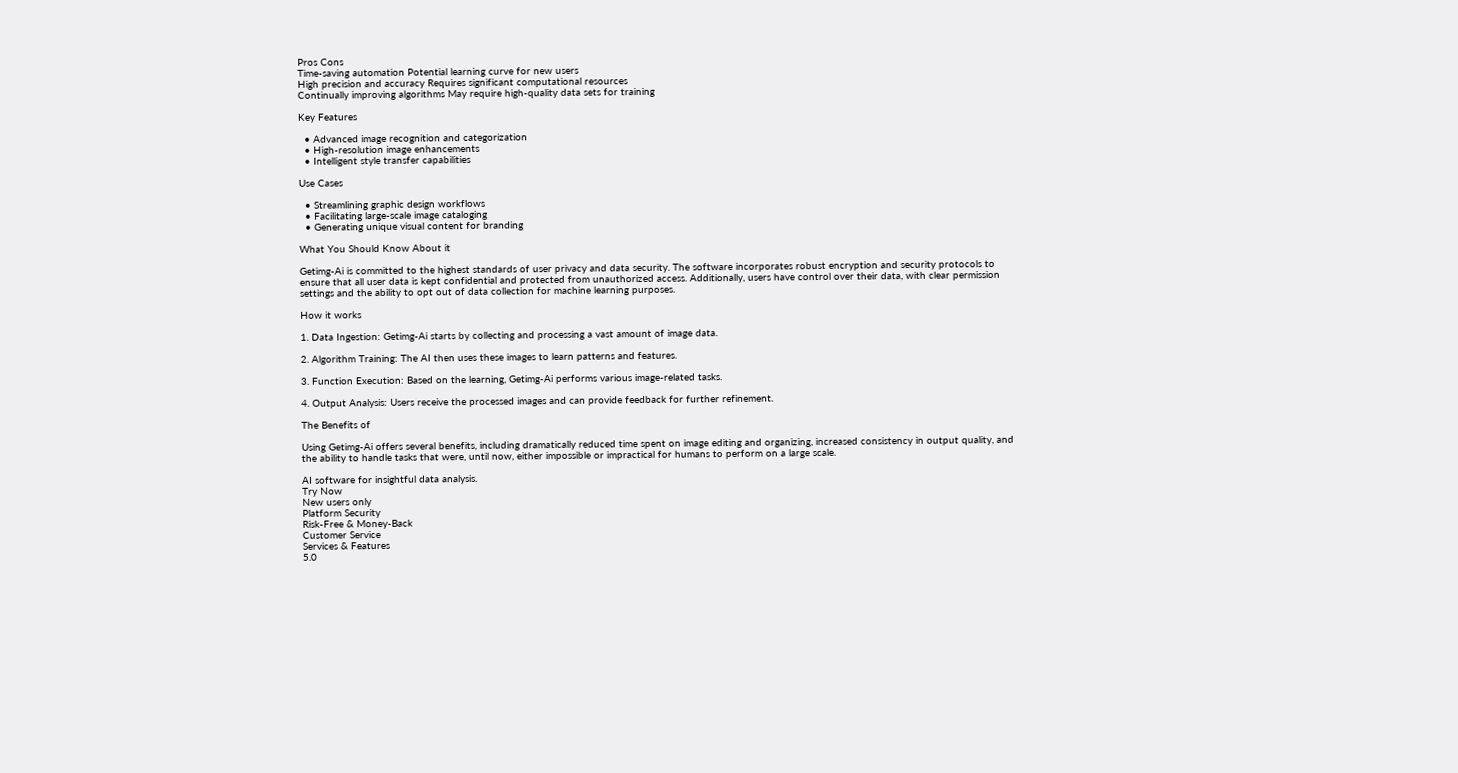Pros Cons
Time-saving automation Potential learning curve for new users
High precision and accuracy Requires significant computational resources
Continually improving algorithms May require high-quality data sets for training

Key Features

  • Advanced image recognition and categorization
  • High-resolution image enhancements
  • Intelligent style transfer capabilities

Use Cases

  • Streamlining graphic design workflows
  • Facilitating large-scale image cataloging
  • Generating unique visual content for branding

What You Should Know About it

Getimg-Ai is committed to the highest standards of user privacy and data security. The software incorporates robust encryption and security protocols to ensure that all user data is kept confidential and protected from unauthorized access. Additionally, users have control over their data, with clear permission settings and the ability to opt out of data collection for machine learning purposes.

How it works

1. Data Ingestion: Getimg-Ai starts by collecting and processing a vast amount of image data.

2. Algorithm Training: The AI then uses these images to learn patterns and features.

3. Function Execution: Based on the learning, Getimg-Ai performs various image-related tasks.

4. Output Analysis: Users receive the processed images and can provide feedback for further refinement.

The Benefits of

Using Getimg-Ai offers several benefits, including dramatically reduced time spent on image editing and organizing, increased consistency in output quality, and the ability to handle tasks that were, until now, either impossible or impractical for humans to perform on a large scale.

AI software for insightful data analysis.
Try Now
New users only
Platform Security
Risk-Free & Money-Back
Customer Service
Services & Features
5.0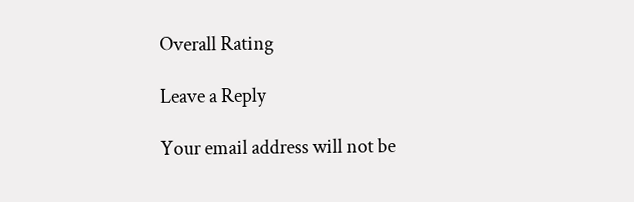Overall Rating

Leave a Reply

Your email address will not be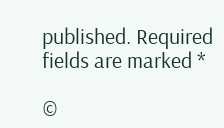published. Required fields are marked *

©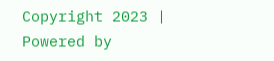Copyright 2023 | Powered by